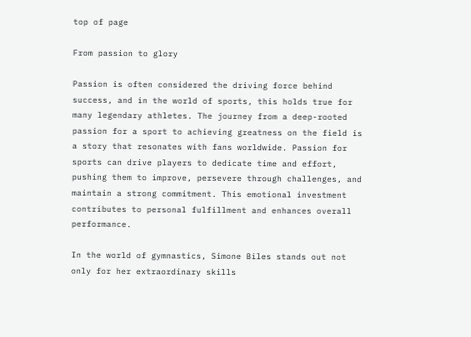top of page

From passion to glory

Passion is often considered the driving force behind success, and in the world of sports, this holds true for many legendary athletes. The journey from a deep-rooted passion for a sport to achieving greatness on the field is a story that resonates with fans worldwide. Passion for sports can drive players to dedicate time and effort, pushing them to improve, persevere through challenges, and maintain a strong commitment. This emotional investment contributes to personal fulfillment and enhances overall performance.

In the world of gymnastics, Simone Biles stands out not only for her extraordinary skills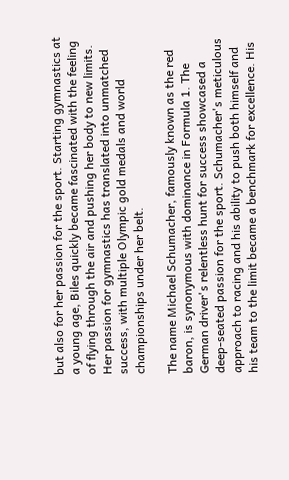but also for her passion for the sport. Starting gymnastics at a young age, Biles quickly became fascinated with the feeling of flying through the air and pushing her body to new limits. Her passion for gymnastics has translated into unmatched success, with multiple Olympic gold medals and world championships under her belt.

The name Michael Schumacher, famously known as the red baron, is synonymous with dominance in Formula 1. The German driver's relentless hunt for success showcased a deep-seated passion for the sport. Schumacher's meticulous approach to racing and his ability to push both himself and his team to the limit became a benchmark for excellence. His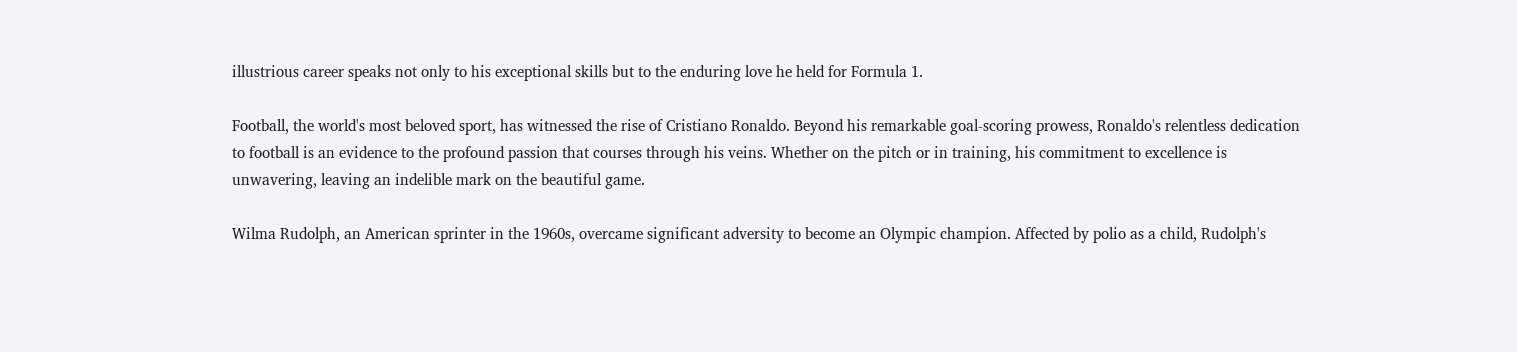illustrious career speaks not only to his exceptional skills but to the enduring love he held for Formula 1.

Football, the world's most beloved sport, has witnessed the rise of Cristiano Ronaldo. Beyond his remarkable goal-scoring prowess, Ronaldo's relentless dedication to football is an evidence to the profound passion that courses through his veins. Whether on the pitch or in training, his commitment to excellence is unwavering, leaving an indelible mark on the beautiful game.

Wilma Rudolph, an American sprinter in the 1960s, overcame significant adversity to become an Olympic champion. Affected by polio as a child, Rudolph's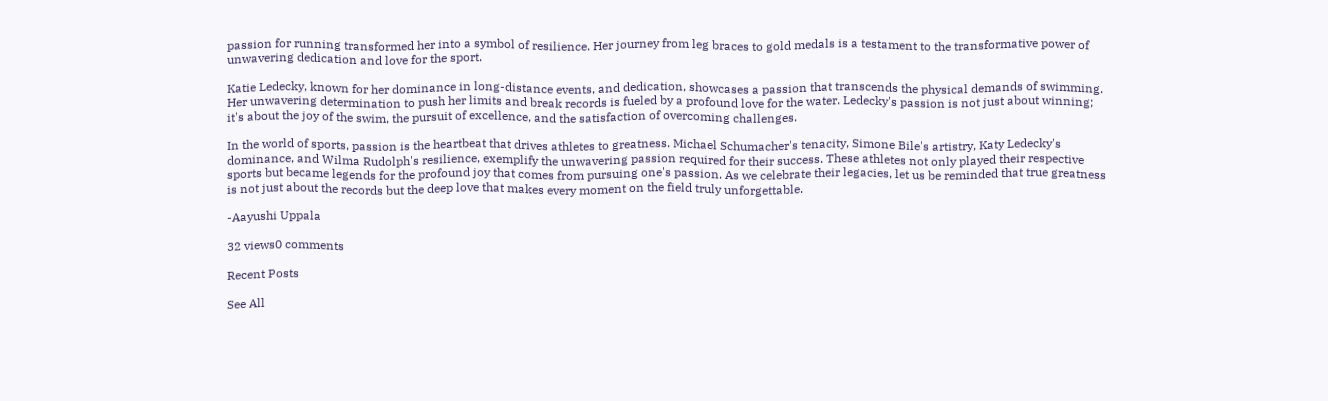passion for running transformed her into a symbol of resilience. Her journey from leg braces to gold medals is a testament to the transformative power of unwavering dedication and love for the sport.

Katie Ledecky, known for her dominance in long-distance events, and dedication, showcases a passion that transcends the physical demands of swimming. Her unwavering determination to push her limits and break records is fueled by a profound love for the water. Ledecky's passion is not just about winning; it's about the joy of the swim, the pursuit of excellence, and the satisfaction of overcoming challenges.

In the world of sports, passion is the heartbeat that drives athletes to greatness. Michael Schumacher's tenacity, Simone Bile's artistry, Katy Ledecky's dominance, and Wilma Rudolph's resilience, exemplify the unwavering passion required for their success. These athletes not only played their respective sports but became legends for the profound joy that comes from pursuing one's passion. As we celebrate their legacies, let us be reminded that true greatness is not just about the records but the deep love that makes every moment on the field truly unforgettable.

-Aayushi Uppala

32 views0 comments

Recent Posts

See All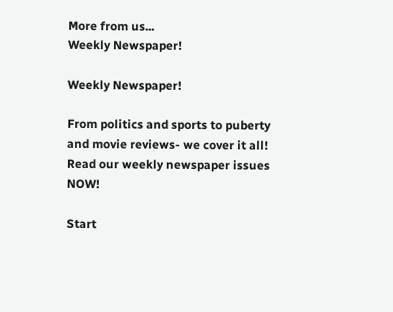More from us...
Weekly Newspaper!

Weekly Newspaper!

From politics and sports to puberty and movie reviews- we cover it all! Read our weekly newspaper issues NOW!

Start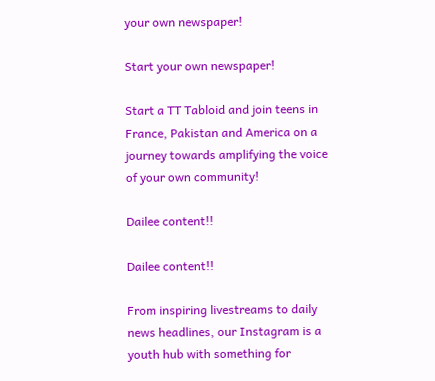your own newspaper!

Start your own newspaper!

Start a TT Tabloid and join teens in France, Pakistan and America on a journey towards amplifying the voice of your own community!

Dailee content!!

Dailee content!!

From inspiring livestreams to daily news headlines, our Instagram is a youth hub with something for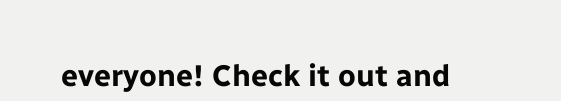everyone! Check it out and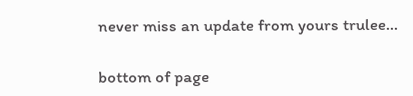never miss an update from yours trulee...

bottom of page